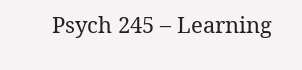Psych 245 – Learning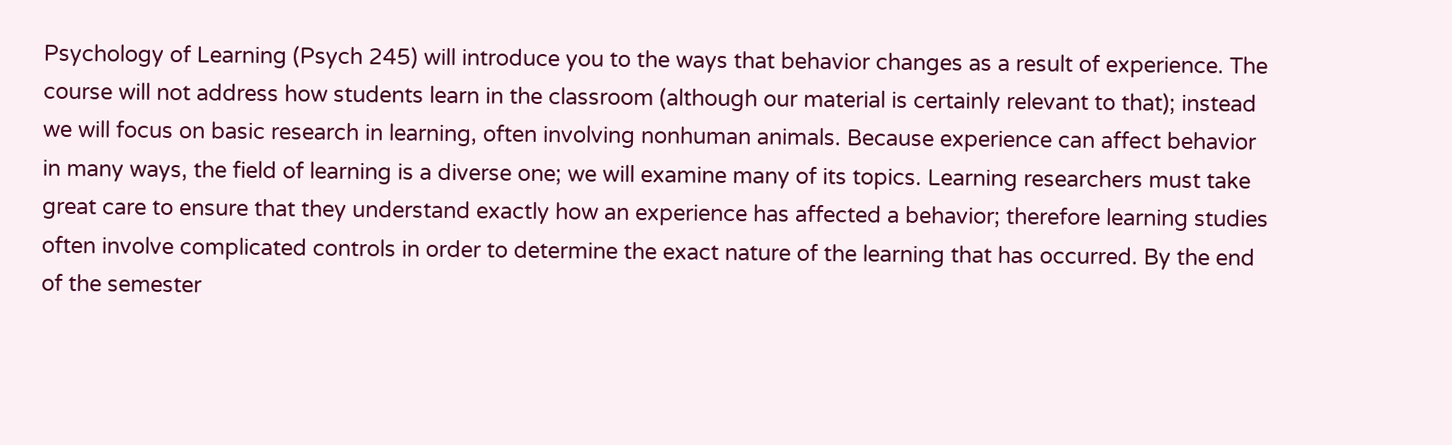Psychology of Learning (Psych 245) will introduce you to the ways that behavior changes as a result of experience. The course will not address how students learn in the classroom (although our material is certainly relevant to that); instead we will focus on basic research in learning, often involving nonhuman animals. Because experience can affect behavior in many ways, the field of learning is a diverse one; we will examine many of its topics. Learning researchers must take great care to ensure that they understand exactly how an experience has affected a behavior; therefore learning studies often involve complicated controls in order to determine the exact nature of the learning that has occurred. By the end of the semester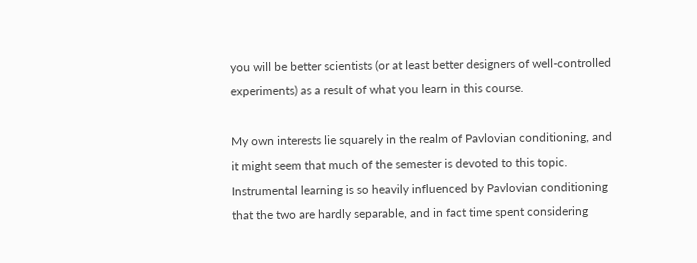you will be better scientists (or at least better designers of well-controlled experiments) as a result of what you learn in this course.

My own interests lie squarely in the realm of Pavlovian conditioning, and it might seem that much of the semester is devoted to this topic. Instrumental learning is so heavily influenced by Pavlovian conditioning that the two are hardly separable, and in fact time spent considering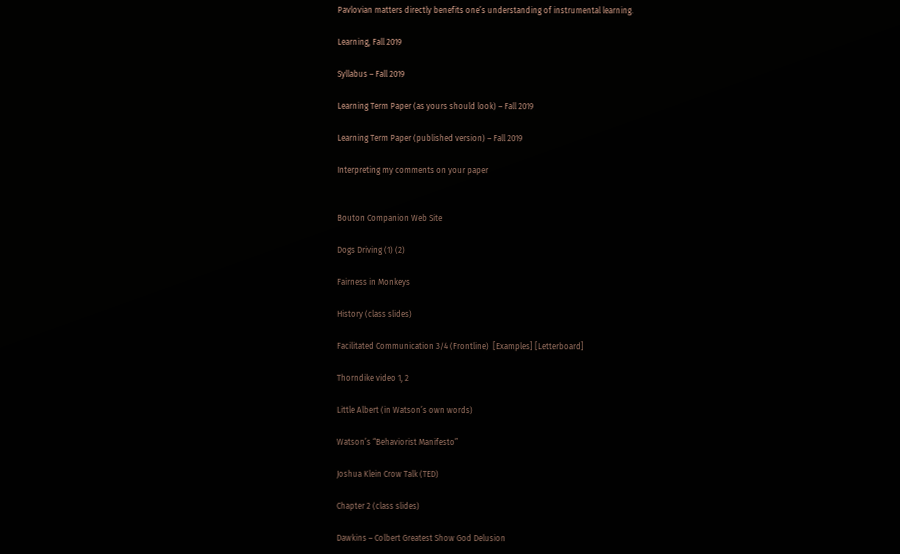Pavlovian matters directly benefits one’s understanding of instrumental learning.

Learning, Fall 2019

Syllabus – Fall 2019

Learning Term Paper (as yours should look) – Fall 2019

Learning Term Paper (published version) – Fall 2019

Interpreting my comments on your paper


Bouton Companion Web Site

Dogs Driving (1) (2)

Fairness in Monkeys

History (class slides)

Facilitated Communication 3/4 (Frontline)  [Examples] [Letterboard]

Thorndike video 1, 2

Little Albert (in Watson’s own words)

Watson’s “Behaviorist Manifesto”

Joshua Klein Crow Talk (TED)

Chapter 2 (class slides)

Dawkins – Colbert Greatest Show God Delusion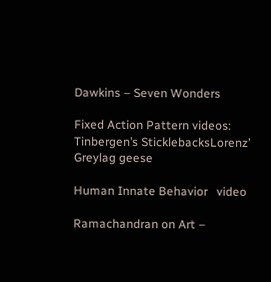Dawkins – Seven Wonders

Fixed Action Pattern videos:  Tinbergen’s SticklebacksLorenz’ Greylag geese

Human Innate Behavior   video

Ramachandran on Art –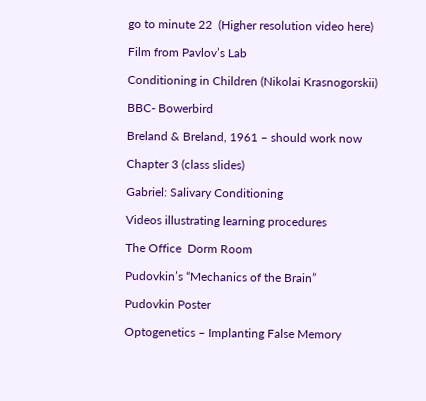go to minute 22  (Higher resolution video here)

Film from Pavlov’s Lab

Conditioning in Children (Nikolai Krasnogorskii)

BBC- Bowerbird

Breland & Breland, 1961 – should work now

Chapter 3 (class slides)

Gabriel: Salivary Conditioning

Videos illustrating learning procedures

The Office  Dorm Room

Pudovkin’s “Mechanics of the Brain”

Pudovkin Poster

Optogenetics – Implanting False Memory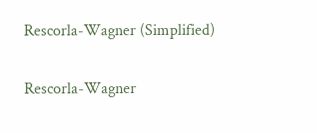Rescorla-Wagner (Simplified)

Rescorla-Wagner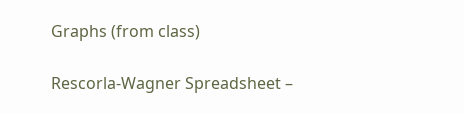Graphs (from class)

Rescorla-Wagner Spreadsheet –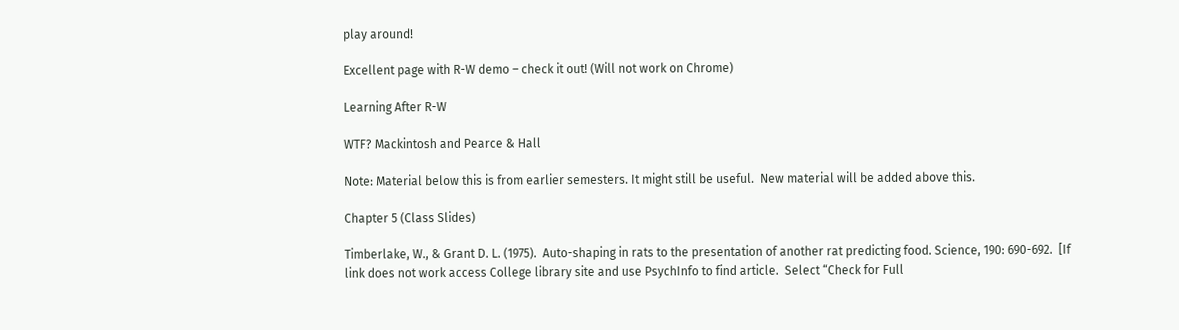play around!

Excellent page with R-W demo – check it out! (Will not work on Chrome)

Learning After R-W

WTF? Mackintosh and Pearce & Hall

Note: Material below this is from earlier semesters. It might still be useful.  New material will be added above this.

Chapter 5 (Class Slides)

Timberlake, W., & Grant D. L. (1975).  Auto-shaping in rats to the presentation of another rat predicting food. Science, 190: 690-692.  [If link does not work access College library site and use PsychInfo to find article.  Select “Check for Full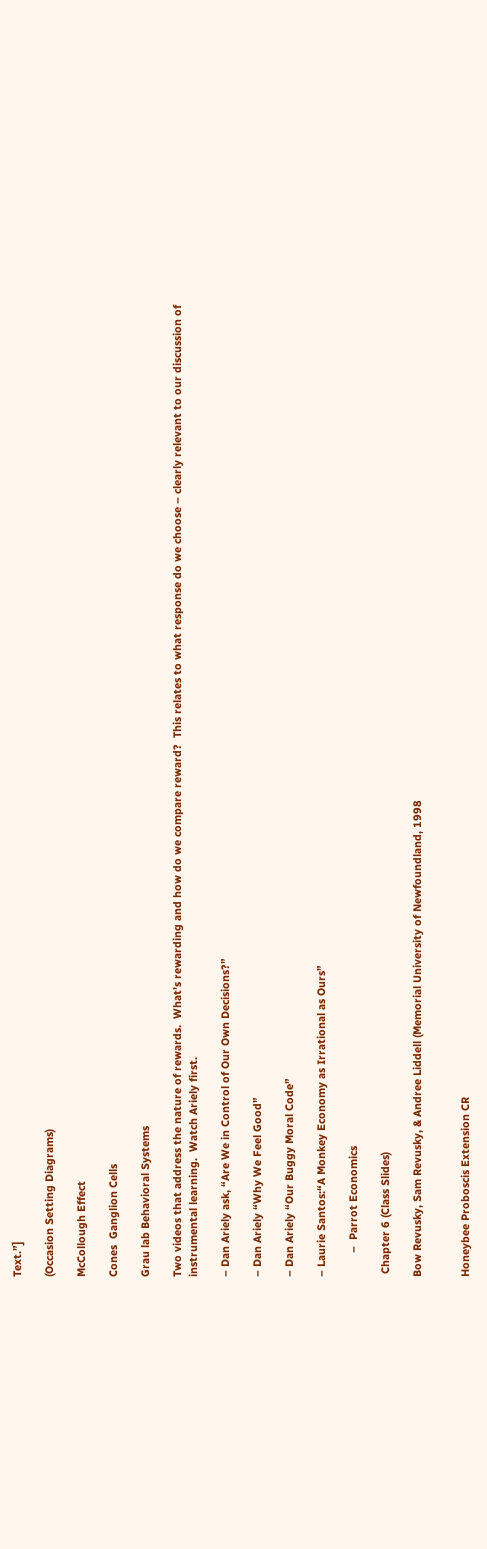Text.”]

(Occasion Setting Diagrams)

McCollough Effect

Cones  Ganglion Cells

Grau lab Behavioral Systems

Two videos that address the nature of rewards.  What’s rewarding and how do we compare reward?  This relates to what response do we choose – clearly relevant to our discussion of instrumental learning.  Watch Ariely first.

– Dan Ariely ask, “Are We in Control of Our Own Decisions?”

– Dan Ariely “Why We Feel Good”

– Dan Ariely “Our Buggy Moral Code”

– Laurie Santos:“A Monkey Economy as Irrational as Ours”

        –  Parrot Economics

 Chapter 6 (Class Slides)

Bow Revusky, Sam Revusky, & Andree Liddell (Memorial University of Newfoundland, 1998


Honeybee Proboscis Extension CR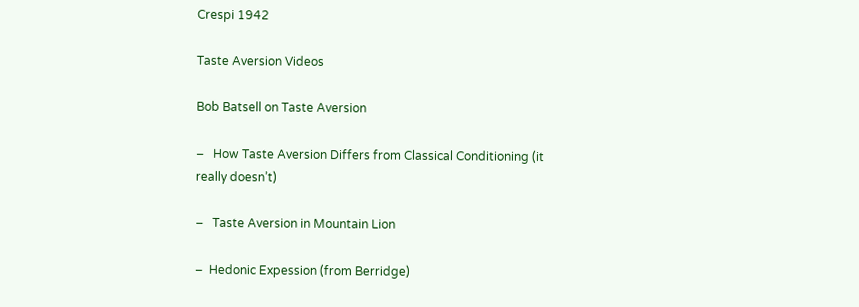Crespi 1942

Taste Aversion Videos

Bob Batsell on Taste Aversion

–   How Taste Aversion Differs from Classical Conditioning (it really doesn’t)

–   Taste Aversion in Mountain Lion

–  Hedonic Expession (from Berridge)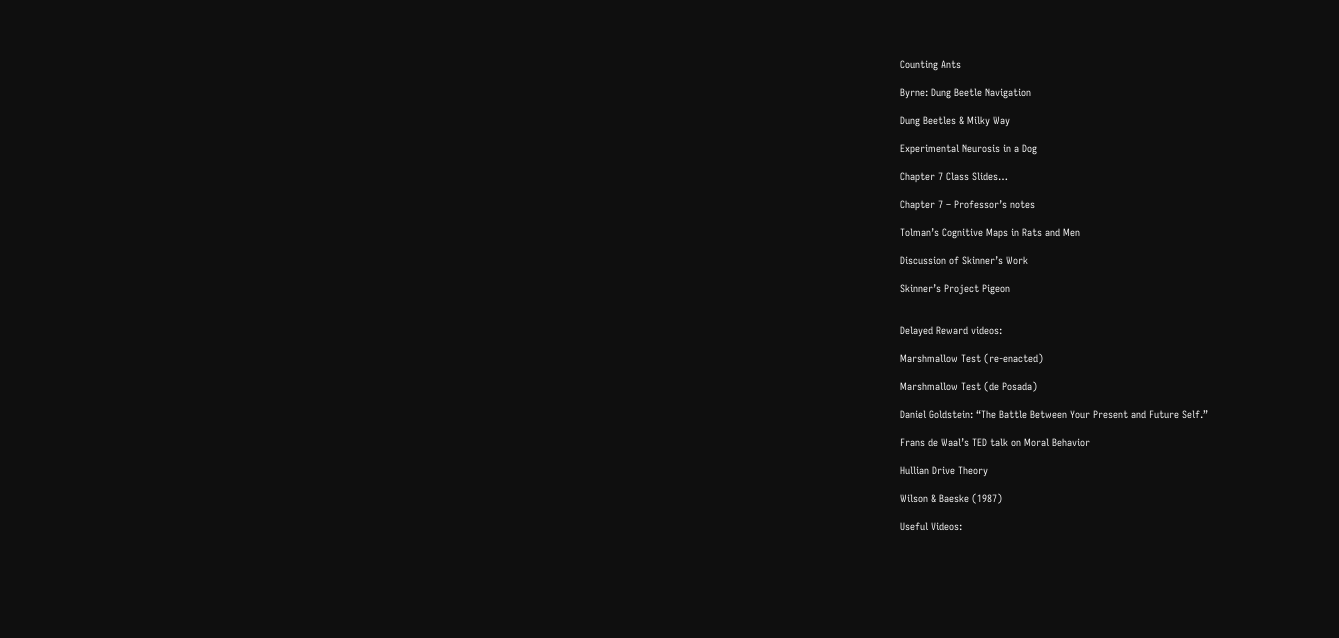Counting Ants

Byrne: Dung Beetle Navigation

Dung Beetles & Milky Way

Experimental Neurosis in a Dog

Chapter 7 Class Slides…

Chapter 7 – Professor’s notes

Tolman’s Cognitive Maps in Rats and Men

Discussion of Skinner’s Work

Skinner’s Project Pigeon


Delayed Reward videos:

Marshmallow Test (re-enacted)

Marshmallow Test (de Posada)

Daniel Goldstein: “The Battle Between Your Present and Future Self.”

Frans de Waal’s TED talk on Moral Behavior

Hullian Drive Theory

Wilson & Baeske (1987)

Useful Videos: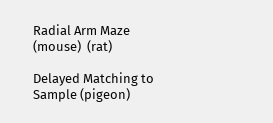Radial Arm Maze (mouse)  (rat)

Delayed Matching to Sample (pigeon)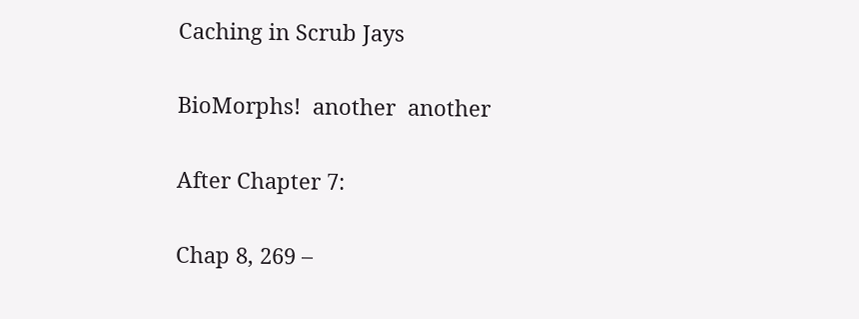Caching in Scrub Jays

BioMorphs!  another  another

After Chapter 7:

Chap 8, 269 –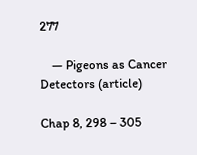277

    — Pigeons as Cancer Detectors (article)

Chap 8, 298 – 305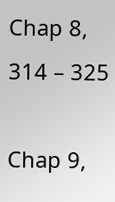Chap 8, 314 – 325

Chap 9,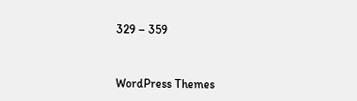329 – 359


WordPress Themes